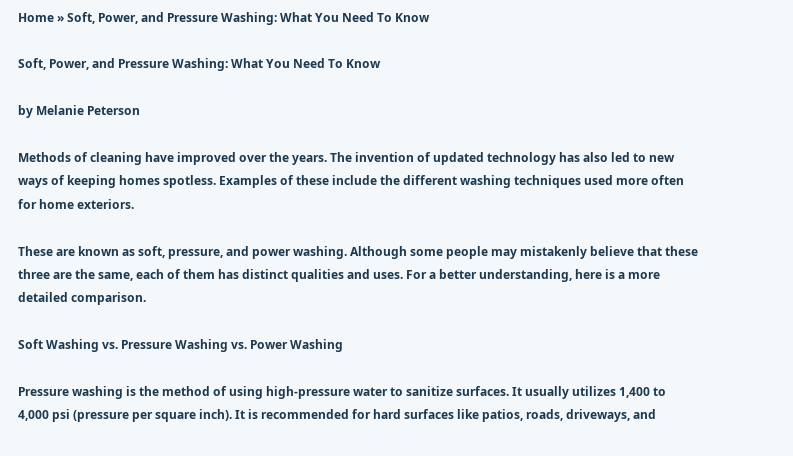Home » Soft, Power, and Pressure Washing: What You Need To Know

Soft, Power, and Pressure Washing: What You Need To Know

by Melanie Peterson

Methods of cleaning have improved over the years. The invention of updated technology has also led to new ways of keeping homes spotless. Examples of these include the different washing techniques used more often for home exteriors.

These are known as soft, pressure, and power washing. Although some people may mistakenly believe that these three are the same, each of them has distinct qualities and uses. For a better understanding, here is a more detailed comparison.

Soft Washing vs. Pressure Washing vs. Power Washing

Pressure washing is the method of using high-pressure water to sanitize surfaces. It usually utilizes 1,400 to 4,000 psi (pressure per square inch). It is recommended for hard surfaces like patios, roads, driveways, and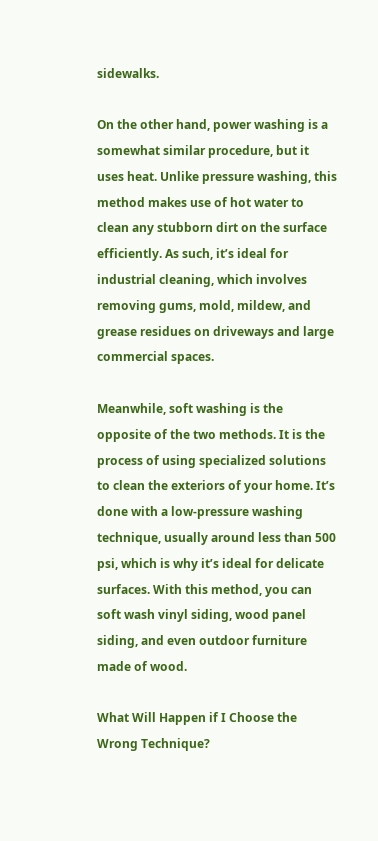sidewalks.

On the other hand, power washing is a somewhat similar procedure, but it uses heat. Unlike pressure washing, this method makes use of hot water to clean any stubborn dirt on the surface efficiently. As such, it’s ideal for industrial cleaning, which involves removing gums, mold, mildew, and grease residues on driveways and large commercial spaces.

Meanwhile, soft washing is the opposite of the two methods. It is the process of using specialized solutions to clean the exteriors of your home. It’s done with a low-pressure washing technique, usually around less than 500 psi, which is why it’s ideal for delicate surfaces. With this method, you can soft wash vinyl siding, wood panel siding, and even outdoor furniture made of wood.

What Will Happen if I Choose the Wrong Technique?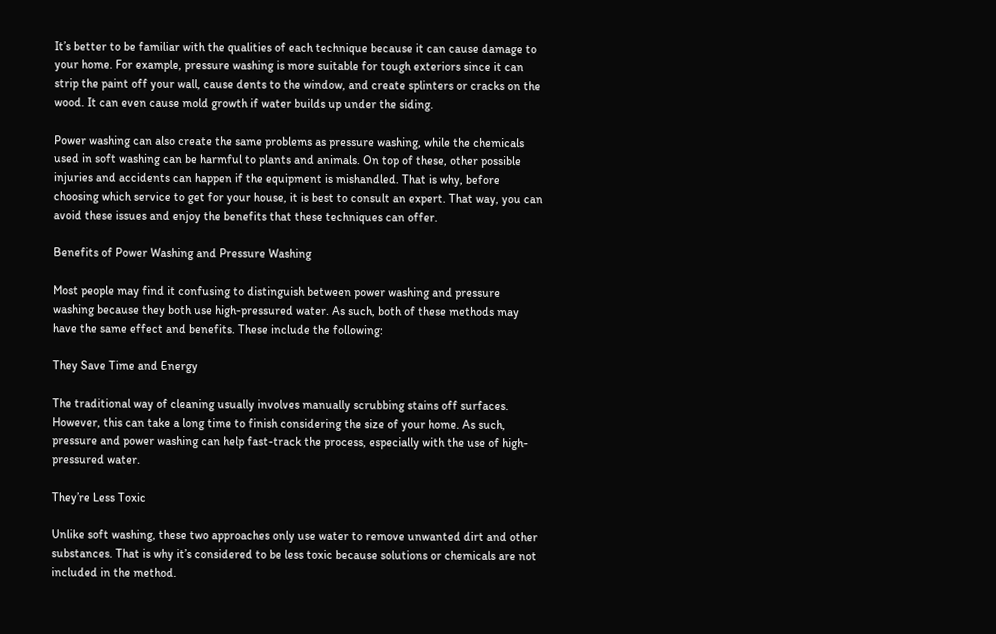It’s better to be familiar with the qualities of each technique because it can cause damage to your home. For example, pressure washing is more suitable for tough exteriors since it can strip the paint off your wall, cause dents to the window, and create splinters or cracks on the wood. It can even cause mold growth if water builds up under the siding.

Power washing can also create the same problems as pressure washing, while the chemicals used in soft washing can be harmful to plants and animals. On top of these, other possible injuries and accidents can happen if the equipment is mishandled. That is why, before choosing which service to get for your house, it is best to consult an expert. That way, you can avoid these issues and enjoy the benefits that these techniques can offer.

Benefits of Power Washing and Pressure Washing

Most people may find it confusing to distinguish between power washing and pressure washing because they both use high-pressured water. As such, both of these methods may have the same effect and benefits. These include the following:

They Save Time and Energy

The traditional way of cleaning usually involves manually scrubbing stains off surfaces. However, this can take a long time to finish considering the size of your home. As such, pressure and power washing can help fast-track the process, especially with the use of high-pressured water.

They’re Less Toxic

Unlike soft washing, these two approaches only use water to remove unwanted dirt and other substances. That is why it’s considered to be less toxic because solutions or chemicals are not included in the method.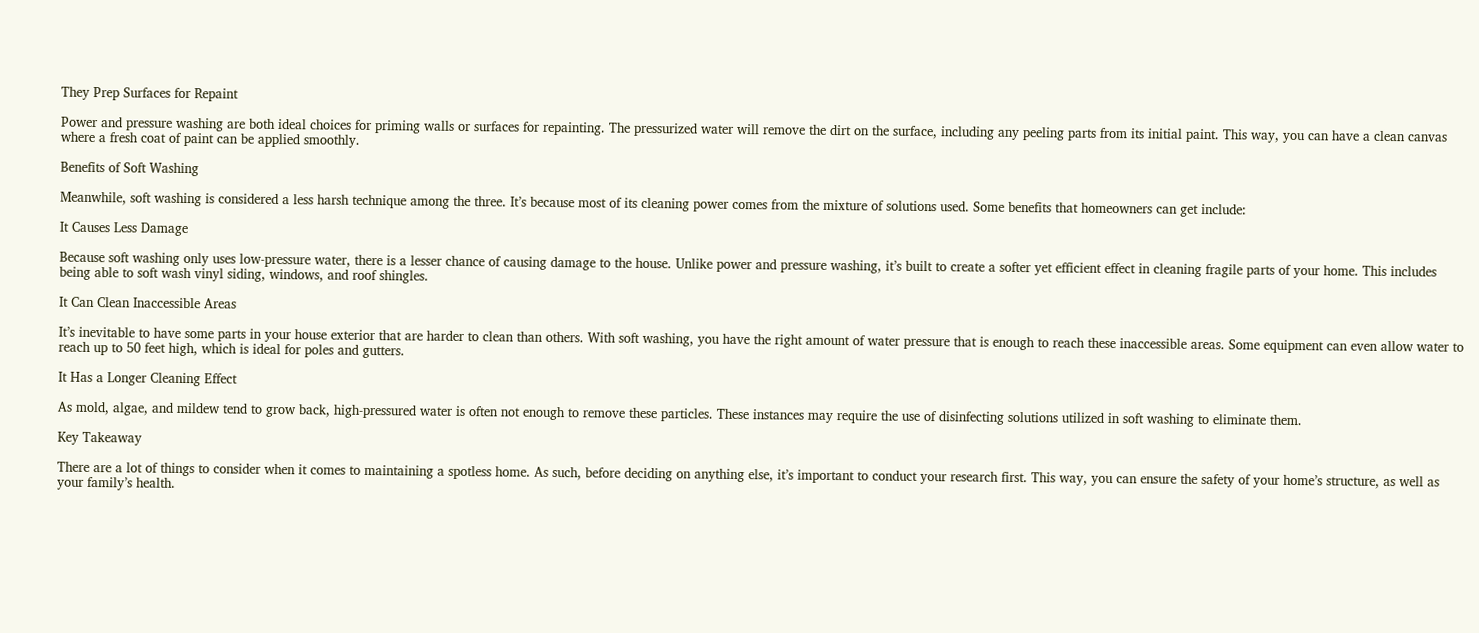They Prep Surfaces for Repaint

Power and pressure washing are both ideal choices for priming walls or surfaces for repainting. The pressurized water will remove the dirt on the surface, including any peeling parts from its initial paint. This way, you can have a clean canvas where a fresh coat of paint can be applied smoothly.

Benefits of Soft Washing

Meanwhile, soft washing is considered a less harsh technique among the three. It’s because most of its cleaning power comes from the mixture of solutions used. Some benefits that homeowners can get include:

It Causes Less Damage

Because soft washing only uses low-pressure water, there is a lesser chance of causing damage to the house. Unlike power and pressure washing, it’s built to create a softer yet efficient effect in cleaning fragile parts of your home. This includes being able to soft wash vinyl siding, windows, and roof shingles.

It Can Clean Inaccessible Areas

It’s inevitable to have some parts in your house exterior that are harder to clean than others. With soft washing, you have the right amount of water pressure that is enough to reach these inaccessible areas. Some equipment can even allow water to reach up to 50 feet high, which is ideal for poles and gutters.

It Has a Longer Cleaning Effect

As mold, algae, and mildew tend to grow back, high-pressured water is often not enough to remove these particles. These instances may require the use of disinfecting solutions utilized in soft washing to eliminate them.

Key Takeaway

There are a lot of things to consider when it comes to maintaining a spotless home. As such, before deciding on anything else, it’s important to conduct your research first. This way, you can ensure the safety of your home’s structure, as well as your family’s health.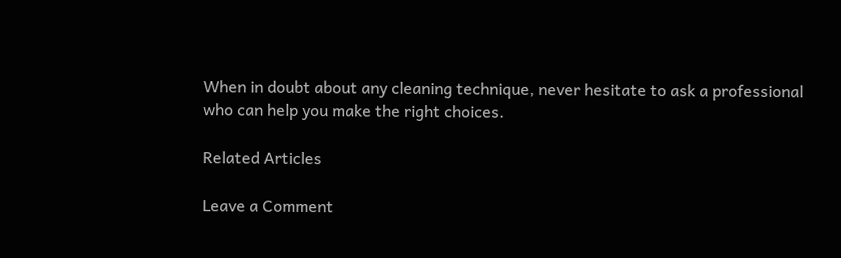When in doubt about any cleaning technique, never hesitate to ask a professional who can help you make the right choices.

Related Articles

Leave a Comment